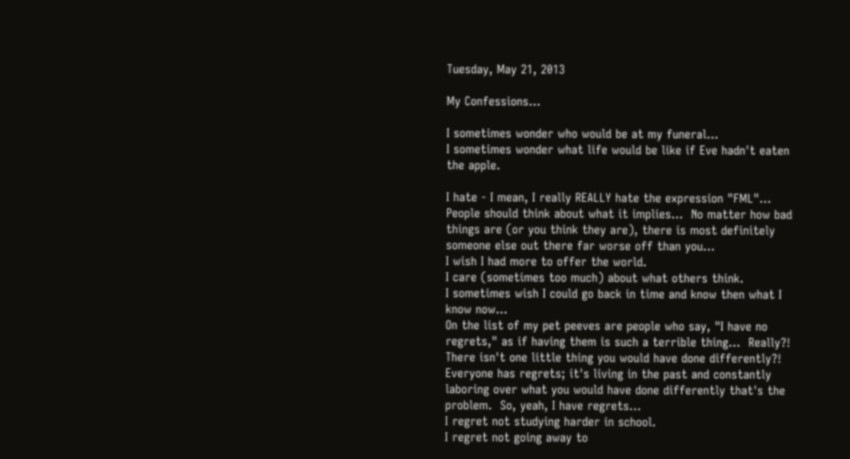Tuesday, May 21, 2013

My Confessions...

I sometimes wonder who would be at my funeral...
I sometimes wonder what life would be like if Eve hadn't eaten the apple.

I hate - I mean, I really REALLY hate the expression "FML"...
People should think about what it implies...  No matter how bad things are (or you think they are), there is most definitely someone else out there far worse off than you...
I wish I had more to offer the world.
I care (sometimes too much) about what others think.
I sometimes wish I could go back in time and know then what I know now...
On the list of my pet peeves are people who say, "I have no regrets," as if having them is such a terrible thing...  Really?!  There isn't one little thing you would have done differently?!  Everyone has regrets; it's living in the past and constantly laboring over what you would have done differently that's the problem.  So, yeah, I have regrets...
I regret not studying harder in school.
I regret not going away to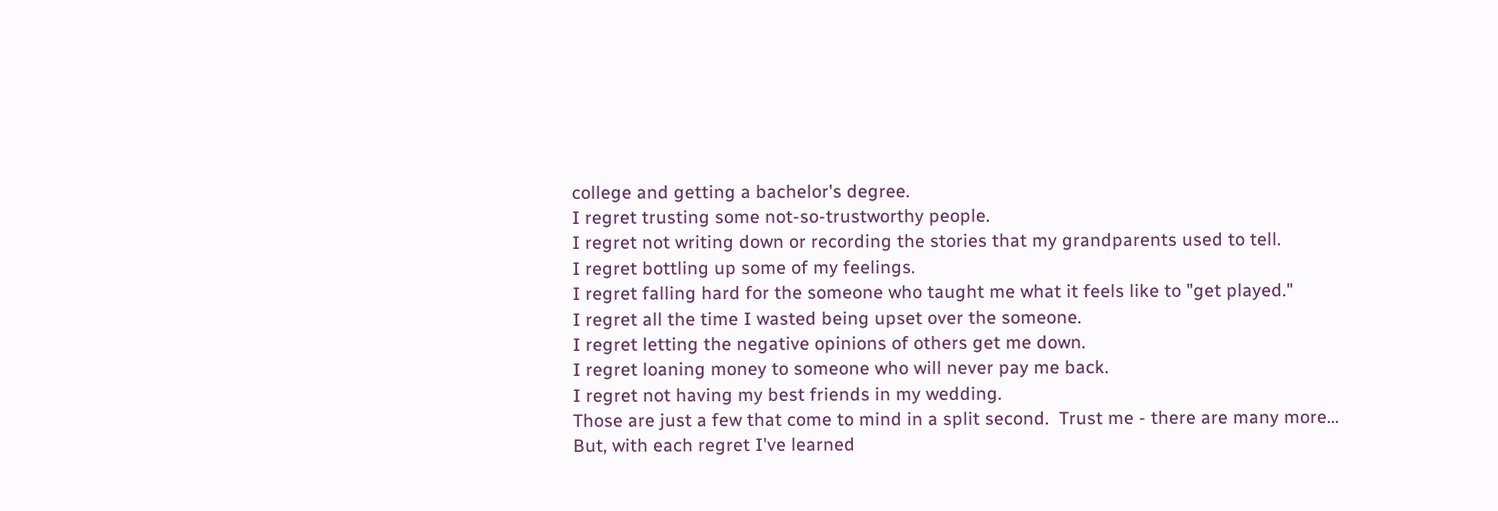college and getting a bachelor's degree.
I regret trusting some not-so-trustworthy people.
I regret not writing down or recording the stories that my grandparents used to tell.
I regret bottling up some of my feelings.
I regret falling hard for the someone who taught me what it feels like to "get played."
I regret all the time I wasted being upset over the someone.
I regret letting the negative opinions of others get me down.
I regret loaning money to someone who will never pay me back.
I regret not having my best friends in my wedding.
Those are just a few that come to mind in a split second.  Trust me - there are many more...
But, with each regret I've learned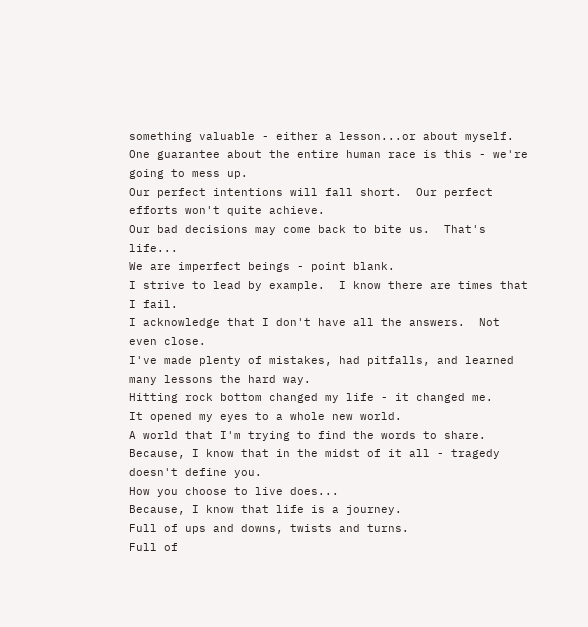something valuable - either a lesson...or about myself.
One guarantee about the entire human race is this - we're going to mess up.
Our perfect intentions will fall short.  Our perfect efforts won't quite achieve.
Our bad decisions may come back to bite us.  That's life...
We are imperfect beings - point blank.
I strive to lead by example.  I know there are times that I fail.
I acknowledge that I don't have all the answers.  Not even close.
I've made plenty of mistakes, had pitfalls, and learned many lessons the hard way.
Hitting rock bottom changed my life - it changed me.
It opened my eyes to a whole new world.
A world that I'm trying to find the words to share.
Because, I know that in the midst of it all - tragedy doesn't define you.
How you choose to live does...
Because, I know that life is a journey.
Full of ups and downs, twists and turns.
Full of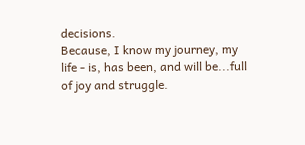decisions.
Because, I know my journey, my life - is, has been, and will be...full of joy and struggle.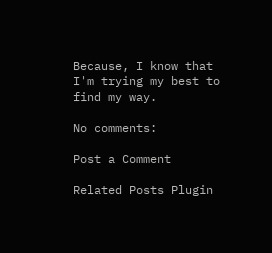Because, I know that I'm trying my best to find my way.

No comments:

Post a Comment

Related Posts Plugin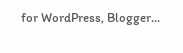for WordPress, Blogger...